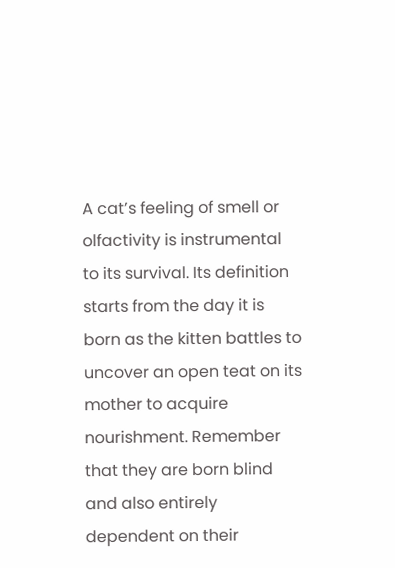A cat’s feeling of smell or olfactivity is instrumental to its survival. Its definition starts from the day it is born as the kitten battles to uncover an open teat on its mother to acquire nourishment. Remember that they are born blind and also entirely dependent on their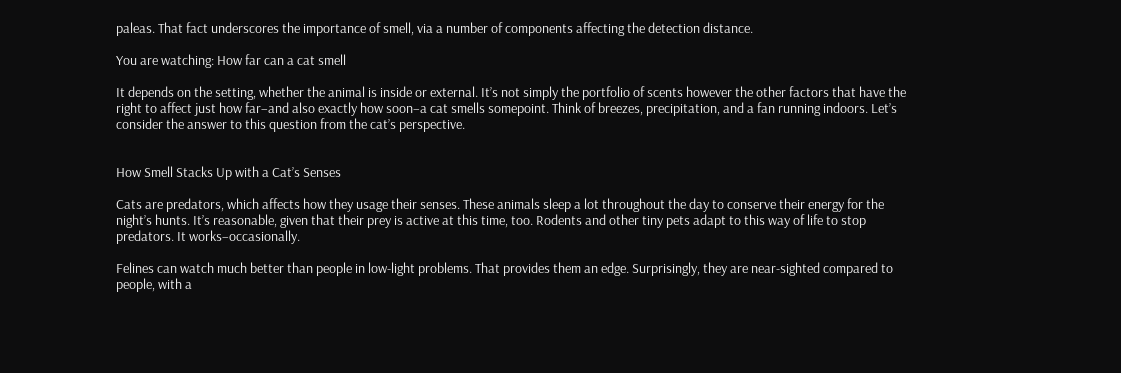paleas. That fact underscores the importance of smell, via a number of components affecting the detection distance.

You are watching: How far can a cat smell

It depends on the setting, whether the animal is inside or external. It’s not simply the portfolio of scents however the other factors that have the right to affect just how far–and also exactly how soon–a cat smells somepoint. Think of breezes, precipitation, and a fan running indoors. Let’s consider the answer to this question from the cat’s perspective.


How Smell Stacks Up with a Cat’s Senses

Cats are predators, which affects how they usage their senses. These animals sleep a lot throughout the day to conserve their energy for the night’s hunts. It’s reasonable, given that their prey is active at this time, too. Rodents and other tiny pets adapt to this way of life to stop predators. It works–occasionally.

Felines can watch much better than people in low-light problems. That provides them an edge. Surprisingly, they are near-sighted compared to people, with a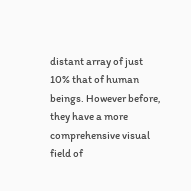distant array of just 10% that of human beings. However before, they have a more comprehensive visual field of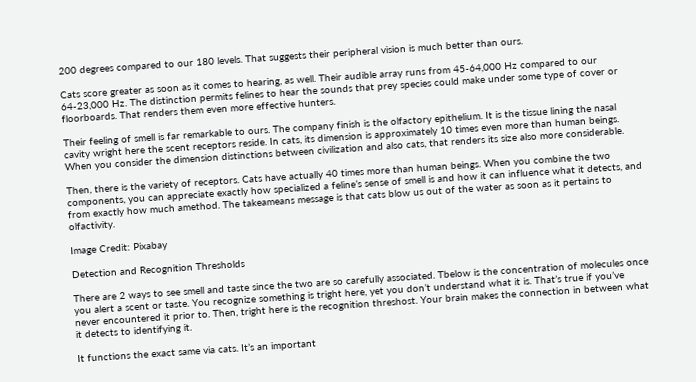200 degrees compared to our 180 levels. That suggests their peripheral vision is much better than ours.

Cats score greater as soon as it comes to hearing, as well. Their audible array runs from 45-64,000 Hz compared to our 64-23,000 Hz. The distinction permits felines to hear the sounds that prey species could make under some type of cover or floorboards. That renders them even more effective hunters.

Their feeling of smell is far remarkable to ours. The company finish is the olfactory epithelium. It is the tissue lining the nasal cavity wright here the scent receptors reside. In cats, its dimension is approximately 10 times even more than human beings. When you consider the dimension distinctions between civilization and also cats, that renders its size also more considerable.

Then, there is the variety of receptors. Cats have actually 40 times more than human beings. When you combine the two components, you can appreciate exactly how specialized a feline’s sense of smell is and how it can influence what it detects, and from exactly how much amethod. The takeameans message is that cats blow us out of the water as soon as it pertains to olfactivity.

Image Credit: Pixabay

Detection and Recognition Thresholds

There are 2 ways to see smell and taste since the two are so carefully associated. Tbelow is the concentration of molecules once you alert a scent or taste. You recognize something is tright here, yet you don’t understand what it is. That’s true if you’ve never encountered it prior to. Then, tright here is the recognition threshost. Your brain makes the connection in between what it detects to identifying it.

It functions the exact same via cats. It’s an important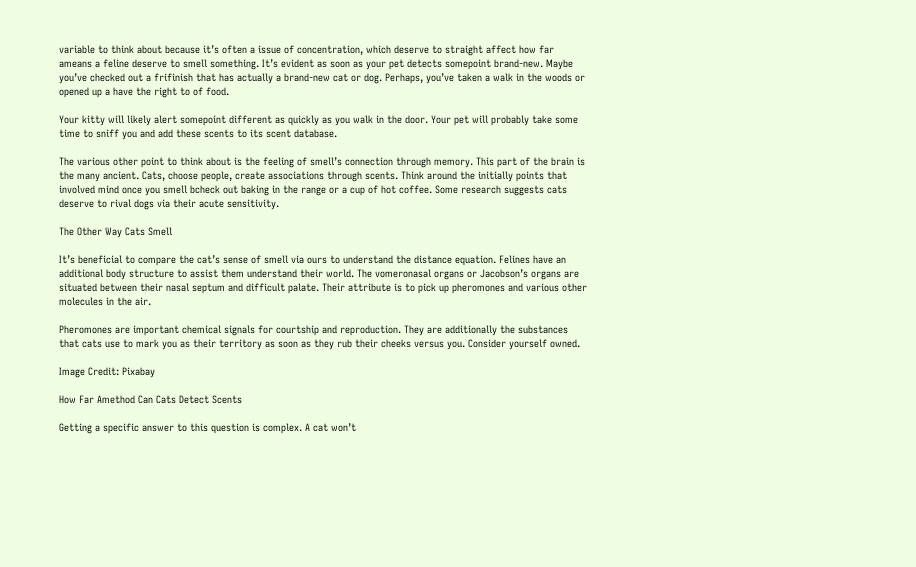variable to think about because it’s often a issue of concentration, which deserve to straight affect how far ameans a feline deserve to smell something. It’s evident as soon as your pet detects somepoint brand-new. Maybe you’ve checked out a frifinish that has actually a brand-new cat or dog. Perhaps, you’ve taken a walk in the woods or opened up a have the right to of food.

Your kitty will likely alert somepoint different as quickly as you walk in the door. Your pet will probably take some time to sniff you and add these scents to its scent database.

The various other point to think about is the feeling of smell’s connection through memory. This part of the brain is the many ancient. Cats, choose people, create associations through scents. Think around the initially points that involved mind once you smell bcheck out baking in the range or a cup of hot coffee. Some research suggests cats deserve to rival dogs via their acute sensitivity.

The Other Way Cats Smell

It’s beneficial to compare the cat’s sense of smell via ours to understand the distance equation. Felines have an additional body structure to assist them understand their world. The vomeronasal organs or Jacobson’s organs are situated between their nasal septum and difficult palate. Their attribute is to pick up pheromones and various other molecules in the air.

Pheromones are important chemical signals for courtship and reproduction. They are additionally the substances that cats use to mark you as their territory as soon as they rub their cheeks versus you. Consider yourself owned.

Image Credit: Pixabay

How Far Amethod Can Cats Detect Scents

Getting a specific answer to this question is complex. A cat won’t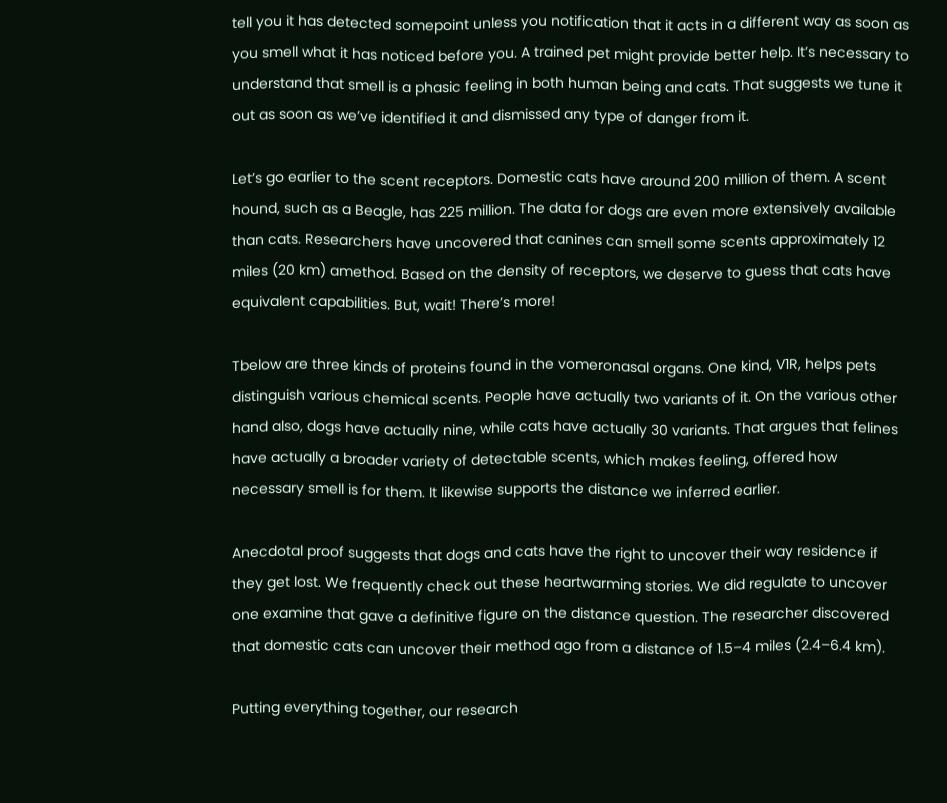tell you it has detected somepoint unless you notification that it acts in a different way as soon as you smell what it has noticed before you. A trained pet might provide better help. It’s necessary to understand that smell is a phasic feeling in both human being and cats. That suggests we tune it out as soon as we’ve identified it and dismissed any type of danger from it.

Let’s go earlier to the scent receptors. Domestic cats have around 200 million of them. A scent hound, such as a Beagle, has 225 million. The data for dogs are even more extensively available than cats. Researchers have uncovered that canines can smell some scents approximately 12 miles (20 km) amethod. Based on the density of receptors, we deserve to guess that cats have equivalent capabilities. But, wait! There’s more!

Tbelow are three kinds of proteins found in the vomeronasal organs. One kind, V1R, helps pets distinguish various chemical scents. People have actually two variants of it. On the various other hand also, dogs have actually nine, while cats have actually 30 variants. That argues that felines have actually a broader variety of detectable scents, which makes feeling, offered how necessary smell is for them. It likewise supports the distance we inferred earlier.

Anecdotal proof suggests that dogs and cats have the right to uncover their way residence if they get lost. We frequently check out these heartwarming stories. We did regulate to uncover one examine that gave a definitive figure on the distance question. The researcher discovered that domestic cats can uncover their method ago from a distance of 1.5–4 miles (2.4–6.4 km).

Putting everything together, our research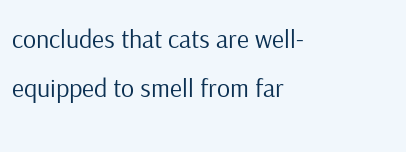concludes that cats are well-equipped to smell from far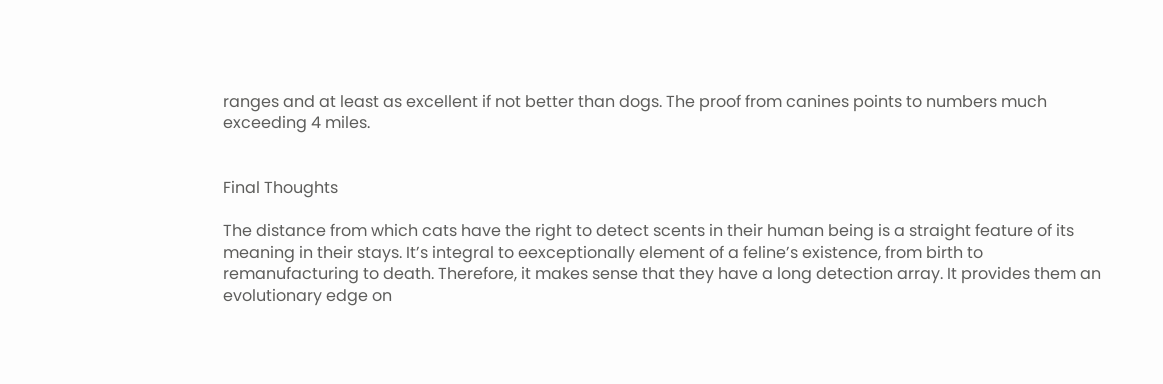ranges and at least as excellent if not better than dogs. The proof from canines points to numbers much exceeding 4 miles.


Final Thoughts

The distance from which cats have the right to detect scents in their human being is a straight feature of its meaning in their stays. It’s integral to eexceptionally element of a feline’s existence, from birth to remanufacturing to death. Therefore, it makes sense that they have a long detection array. It provides them an evolutionary edge on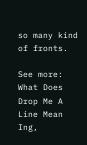so many kind of fronts.

See more: What Does Drop Me A Line Mean Ing,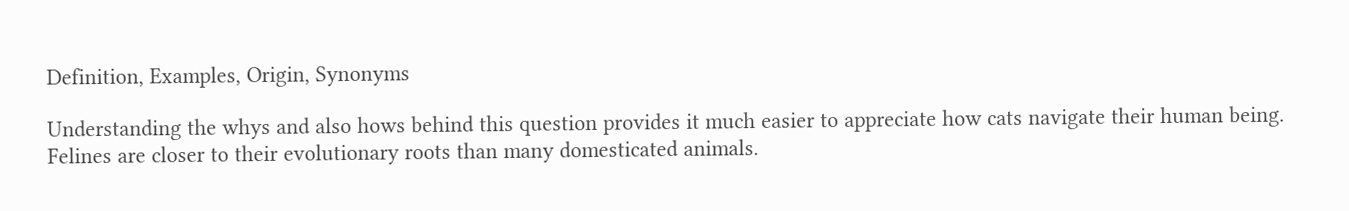Definition, Examples, Origin, Synonyms

Understanding the whys and also hows behind this question provides it much easier to appreciate how cats navigate their human being. Felines are closer to their evolutionary roots than many domesticated animals.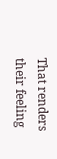That renders their feeling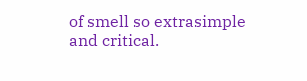of smell so extrasimple and critical.